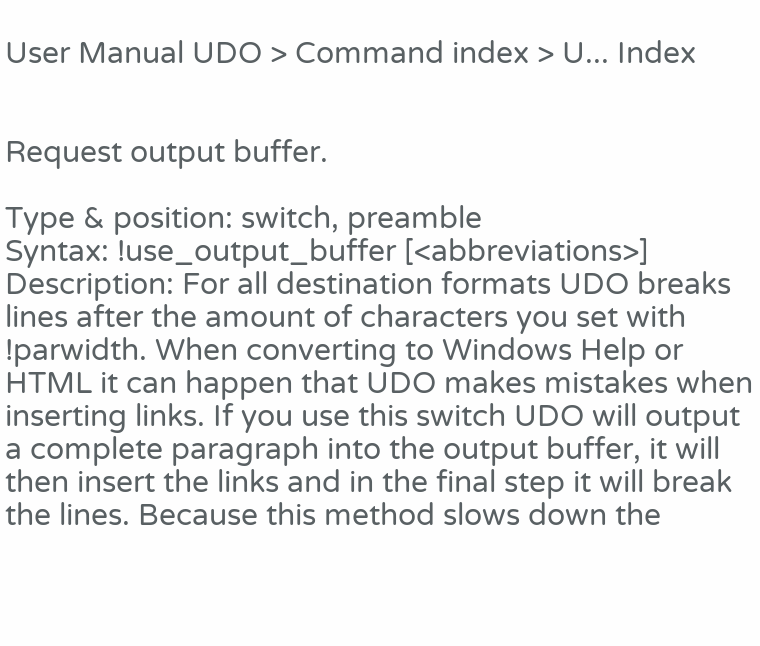User Manual UDO > Command index > U... Index


Request output buffer.

Type & position: switch, preamble
Syntax: !use_output_buffer [<abbreviations>]
Description: For all destination formats UDO breaks lines after the amount of characters you set with !parwidth. When converting to Windows Help or HTML it can happen that UDO makes mistakes when inserting links. If you use this switch UDO will output a complete paragraph into the output buffer, it will then insert the links and in the final step it will break the lines. Because this method slows down the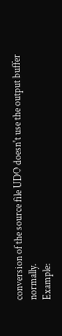conversion of the source file UDO doesn't use the output buffer normally.
Example: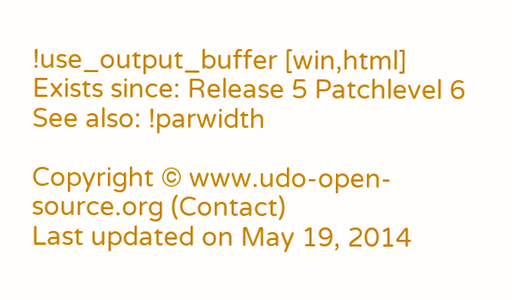!use_output_buffer [win,html]
Exists since: Release 5 Patchlevel 6
See also: !parwidth

Copyright © www.udo-open-source.org (Contact)
Last updated on May 19, 2014